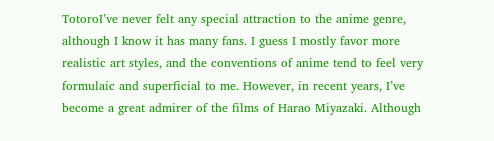TotoroI’ve never felt any special attraction to the anime genre, although I know it has many fans. I guess I mostly favor more realistic art styles, and the conventions of anime tend to feel very formulaic and superficial to me. However, in recent years, I’ve become a great admirer of the films of Harao Miyazaki. Although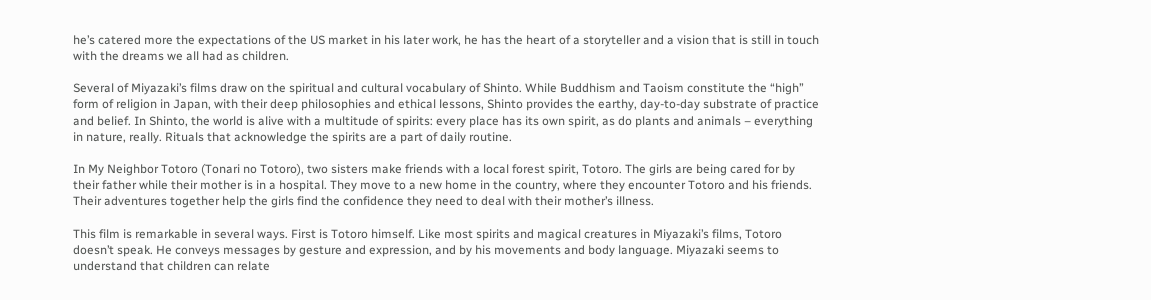he’s catered more the expectations of the US market in his later work, he has the heart of a storyteller and a vision that is still in touch with the dreams we all had as children.

Several of Miyazaki’s films draw on the spiritual and cultural vocabulary of Shinto. While Buddhism and Taoism constitute the “high” form of religion in Japan, with their deep philosophies and ethical lessons, Shinto provides the earthy, day-to-day substrate of practice and belief. In Shinto, the world is alive with a multitude of spirits: every place has its own spirit, as do plants and animals – everything in nature, really. Rituals that acknowledge the spirits are a part of daily routine.

In My Neighbor Totoro (Tonari no Totoro), two sisters make friends with a local forest spirit, Totoro. The girls are being cared for by their father while their mother is in a hospital. They move to a new home in the country, where they encounter Totoro and his friends. Their adventures together help the girls find the confidence they need to deal with their mother’s illness.

This film is remarkable in several ways. First is Totoro himself. Like most spirits and magical creatures in Miyazaki’s films, Totoro doesn’t speak. He conveys messages by gesture and expression, and by his movements and body language. Miyazaki seems to understand that children can relate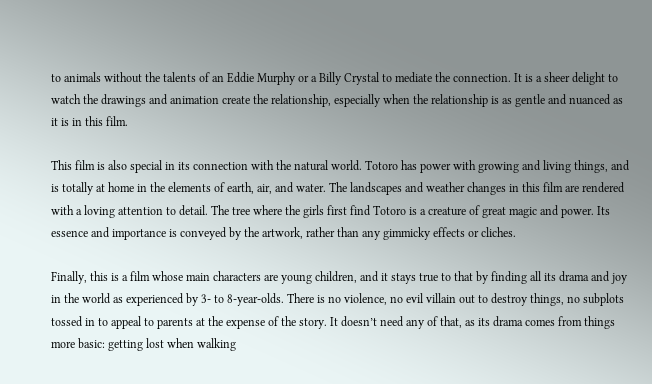to animals without the talents of an Eddie Murphy or a Billy Crystal to mediate the connection. It is a sheer delight to watch the drawings and animation create the relationship, especially when the relationship is as gentle and nuanced as it is in this film.

This film is also special in its connection with the natural world. Totoro has power with growing and living things, and is totally at home in the elements of earth, air, and water. The landscapes and weather changes in this film are rendered with a loving attention to detail. The tree where the girls first find Totoro is a creature of great magic and power. Its essence and importance is conveyed by the artwork, rather than any gimmicky effects or cliches.

Finally, this is a film whose main characters are young children, and it stays true to that by finding all its drama and joy in the world as experienced by 3- to 8-year-olds. There is no violence, no evil villain out to destroy things, no subplots tossed in to appeal to parents at the expense of the story. It doesn’t need any of that, as its drama comes from things more basic: getting lost when walking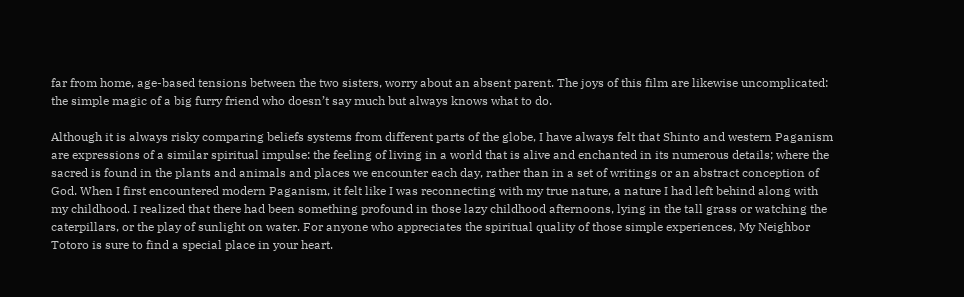far from home, age-based tensions between the two sisters, worry about an absent parent. The joys of this film are likewise uncomplicated: the simple magic of a big furry friend who doesn’t say much but always knows what to do.

Although it is always risky comparing beliefs systems from different parts of the globe, I have always felt that Shinto and western Paganism are expressions of a similar spiritual impulse: the feeling of living in a world that is alive and enchanted in its numerous details; where the sacred is found in the plants and animals and places we encounter each day, rather than in a set of writings or an abstract conception of God. When I first encountered modern Paganism, it felt like I was reconnecting with my true nature, a nature I had left behind along with my childhood. I realized that there had been something profound in those lazy childhood afternoons, lying in the tall grass or watching the caterpillars, or the play of sunlight on water. For anyone who appreciates the spiritual quality of those simple experiences, My Neighbor Totoro is sure to find a special place in your heart.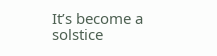It’s become a solstice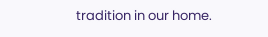tradition in our home.